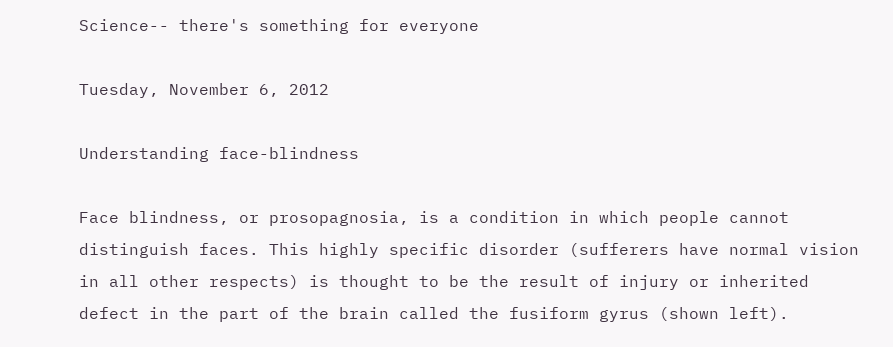Science-- there's something for everyone

Tuesday, November 6, 2012

Understanding face-blindness

Face blindness, or prosopagnosia, is a condition in which people cannot distinguish faces. This highly specific disorder (sufferers have normal vision in all other respects) is thought to be the result of injury or inherited defect in the part of the brain called the fusiform gyrus (shown left).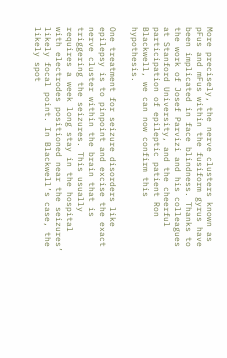More precisely, the nerve clusters known as pFus and mFus within the fusiform gyrus have been implicated in face blindness. Thanks to the work of Josef Parvizi and his colleagues at Stanford University, and the cheerful participation of epileptic patient Ron Blackwell, we can now confirm this hypothesis.

One treatment for seizure disorders like epilepsy is to pinpoint and excise the exact nerve cluster within the brain that is triggering the seizures. This usually requires a week long stay in the hospital with electrodes positioned near the seizures’ likely focal point. In Blackwell’s case, the likely spot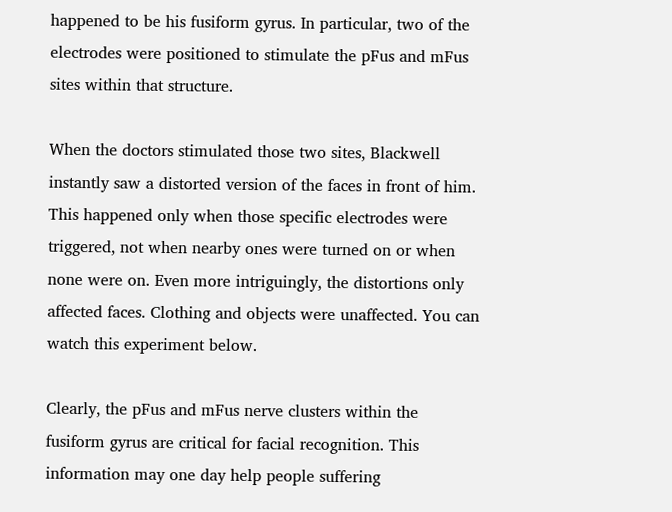happened to be his fusiform gyrus. In particular, two of the electrodes were positioned to stimulate the pFus and mFus sites within that structure.

When the doctors stimulated those two sites, Blackwell instantly saw a distorted version of the faces in front of him. This happened only when those specific electrodes were triggered, not when nearby ones were turned on or when none were on. Even more intriguingly, the distortions only affected faces. Clothing and objects were unaffected. You can watch this experiment below.

Clearly, the pFus and mFus nerve clusters within the fusiform gyrus are critical for facial recognition. This information may one day help people suffering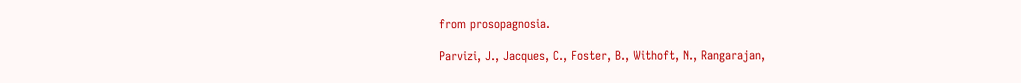from prosopagnosia.

Parvizi, J., Jacques, C., Foster, B., Withoft, N., Rangarajan,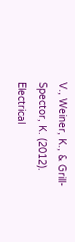V., Weiner, K., & Grill-Spector, K. (2012). Electrical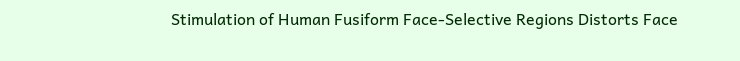Stimulation of Human Fusiform Face-Selective Regions Distorts Face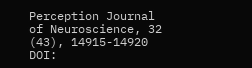Perception Journal of Neuroscience, 32 (43), 14915-14920 DOI: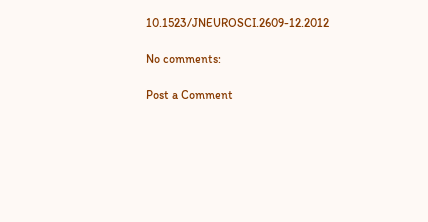10.1523/JNEUROSCI.2609-12.2012

No comments:

Post a Comment